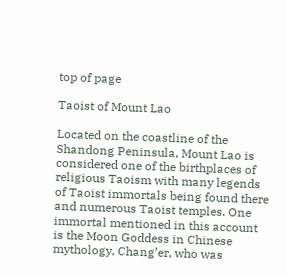top of page

Taoist of Mount Lao

Located on the coastline of the Shandong Peninsula, Mount Lao is considered one of the birthplaces of religious Taoism with many legends of Taoist immortals being found there and numerous Taoist temples. One immortal mentioned in this account is the Moon Goddess in Chinese mythology, Chang’er, who was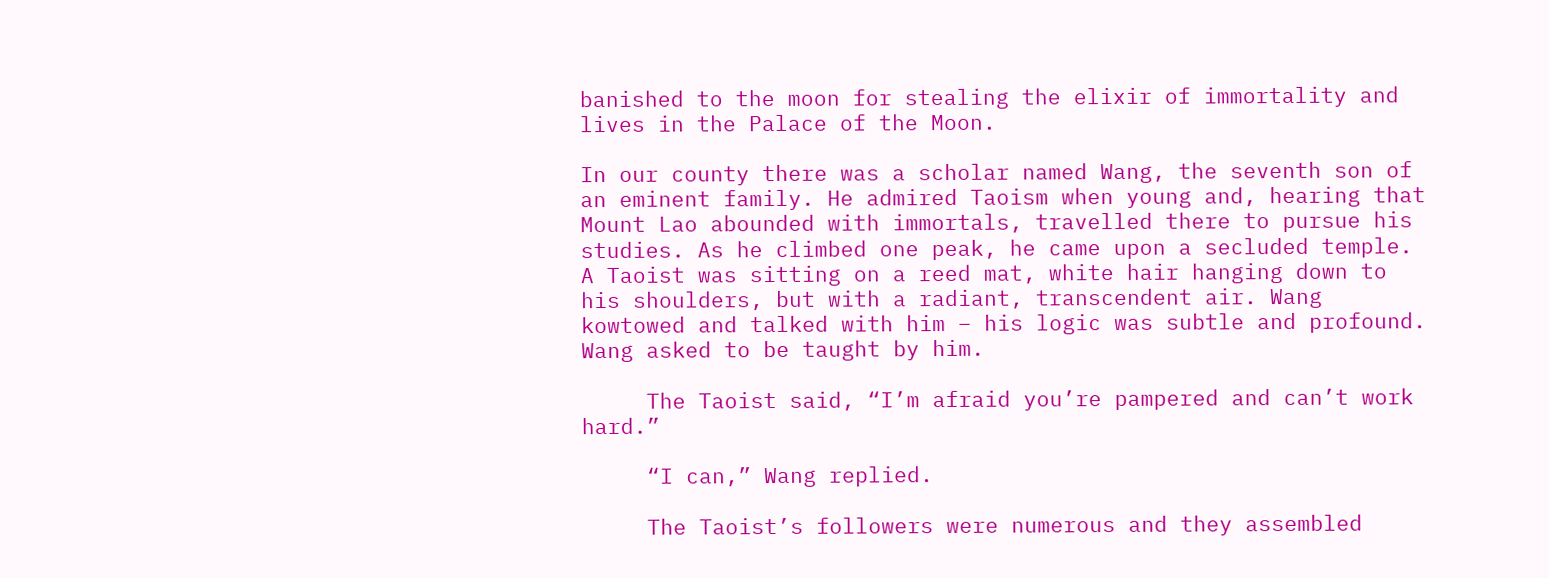banished to the moon for stealing the elixir of immortality and lives in the Palace of the Moon.

In our county there was a scholar named Wang, the seventh son of an eminent family. He admired Taoism when young and, hearing that Mount Lao abounded with immortals, travelled there to pursue his studies. As he climbed one peak, he came upon a secluded temple. A Taoist was sitting on a reed mat, white hair hanging down to his shoulders, but with a radiant, transcendent air. Wang kowtowed and talked with him – his logic was subtle and profound. Wang asked to be taught by him.

     The Taoist said, “I’m afraid you’re pampered and can’t work hard.”

     “I can,” Wang replied.

     The Taoist’s followers were numerous and they assembled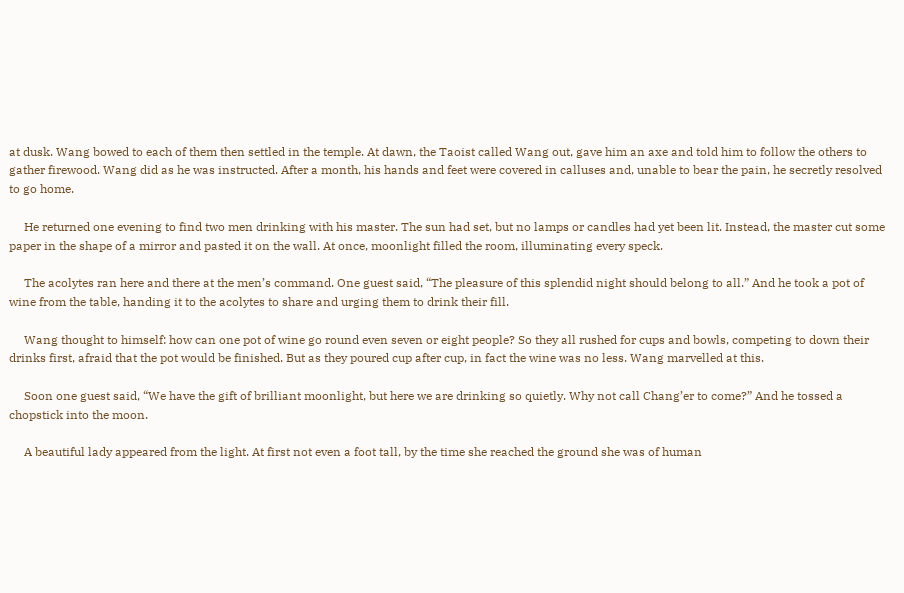at dusk. Wang bowed to each of them then settled in the temple. At dawn, the Taoist called Wang out, gave him an axe and told him to follow the others to gather firewood. Wang did as he was instructed. After a month, his hands and feet were covered in calluses and, unable to bear the pain, he secretly resolved to go home.

     He returned one evening to find two men drinking with his master. The sun had set, but no lamps or candles had yet been lit. Instead, the master cut some paper in the shape of a mirror and pasted it on the wall. At once, moonlight filled the room, illuminating every speck.

     The acolytes ran here and there at the men’s command. One guest said, “The pleasure of this splendid night should belong to all.” And he took a pot of wine from the table, handing it to the acolytes to share and urging them to drink their fill.

     Wang thought to himself: how can one pot of wine go round even seven or eight people? So they all rushed for cups and bowls, competing to down their drinks first, afraid that the pot would be finished. But as they poured cup after cup, in fact the wine was no less. Wang marvelled at this.

     Soon one guest said, “We have the gift of brilliant moonlight, but here we are drinking so quietly. Why not call Chang’er to come?” And he tossed a chopstick into the moon.

     A beautiful lady appeared from the light. At first not even a foot tall, by the time she reached the ground she was of human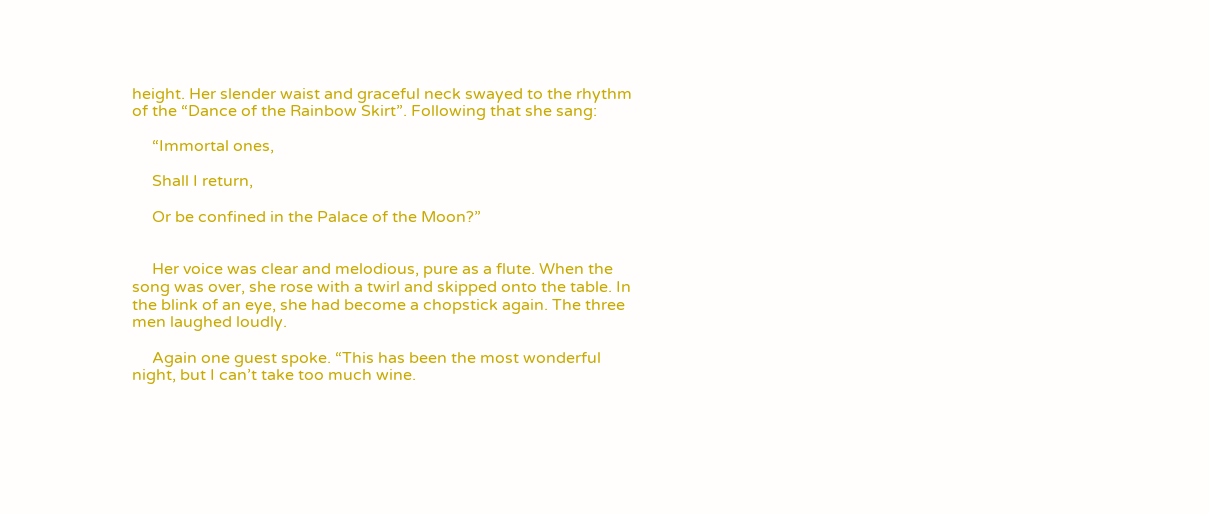height. Her slender waist and graceful neck swayed to the rhythm of the “Dance of the Rainbow Skirt”. Following that she sang:

     “Immortal ones,

     Shall I return,

     Or be confined in the Palace of the Moon?”


     Her voice was clear and melodious, pure as a flute. When the song was over, she rose with a twirl and skipped onto the table. In the blink of an eye, she had become a chopstick again. The three men laughed loudly.

     Again one guest spoke. “This has been the most wonderful night, but I can’t take too much wine.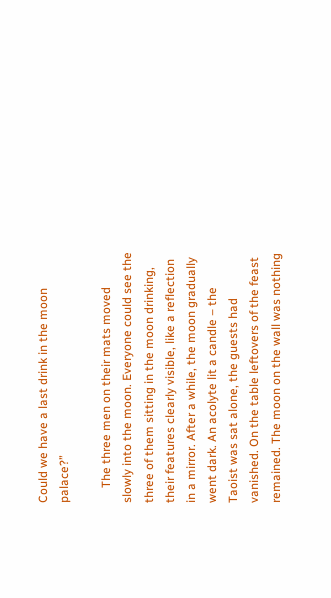Could we have a last drink in the moon palace?”

     The three men on their mats moved slowly into the moon. Everyone could see the three of them sitting in the moon drinking, their features clearly visible, like a reflection in a mirror. After a while, the moon gradually went dark. An acolyte lit a candle – the Taoist was sat alone, the guests had vanished. On the table leftovers of the feast remained. The moon on the wall was nothing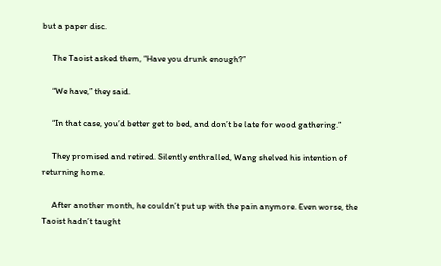but a paper disc.

     The Taoist asked them, “Have you drunk enough?”

     “We have,” they said.

     “In that case, you’d better get to bed, and don’t be late for wood gathering.”

     They promised and retired. Silently enthralled, Wang shelved his intention of returning home.

     After another month, he couldn’t put up with the pain anymore. Even worse, the Taoist hadn’t taught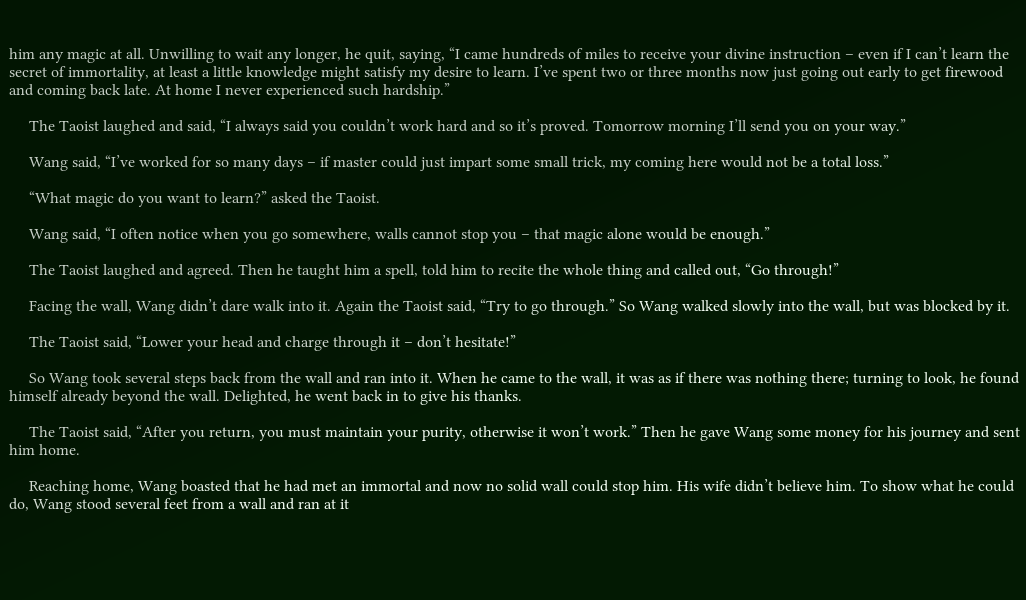him any magic at all. Unwilling to wait any longer, he quit, saying, “I came hundreds of miles to receive your divine instruction – even if I can’t learn the secret of immortality, at least a little knowledge might satisfy my desire to learn. I’ve spent two or three months now just going out early to get firewood and coming back late. At home I never experienced such hardship.”

     The Taoist laughed and said, “I always said you couldn’t work hard and so it’s proved. Tomorrow morning I’ll send you on your way.”

     Wang said, “I’ve worked for so many days – if master could just impart some small trick, my coming here would not be a total loss.”

     “What magic do you want to learn?” asked the Taoist.

     Wang said, “I often notice when you go somewhere, walls cannot stop you – that magic alone would be enough.”

     The Taoist laughed and agreed. Then he taught him a spell, told him to recite the whole thing and called out, “Go through!”

     Facing the wall, Wang didn’t dare walk into it. Again the Taoist said, “Try to go through.” So Wang walked slowly into the wall, but was blocked by it.

     The Taoist said, “Lower your head and charge through it – don’t hesitate!”

     So Wang took several steps back from the wall and ran into it. When he came to the wall, it was as if there was nothing there; turning to look, he found himself already beyond the wall. Delighted, he went back in to give his thanks.

     The Taoist said, “After you return, you must maintain your purity, otherwise it won’t work.” Then he gave Wang some money for his journey and sent him home.

     Reaching home, Wang boasted that he had met an immortal and now no solid wall could stop him. His wife didn’t believe him. To show what he could do, Wang stood several feet from a wall and ran at it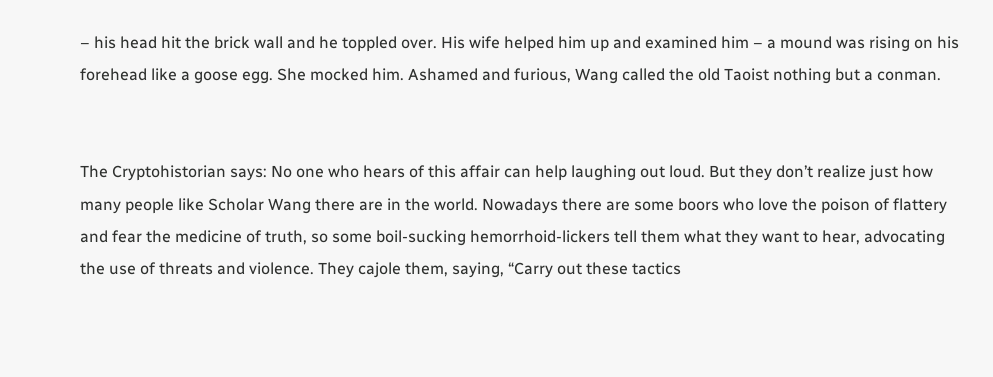– his head hit the brick wall and he toppled over. His wife helped him up and examined him – a mound was rising on his forehead like a goose egg. She mocked him. Ashamed and furious, Wang called the old Taoist nothing but a conman.


The Cryptohistorian says: No one who hears of this affair can help laughing out loud. But they don’t realize just how many people like Scholar Wang there are in the world. Nowadays there are some boors who love the poison of flattery and fear the medicine of truth, so some boil-sucking hemorrhoid-lickers tell them what they want to hear, advocating the use of threats and violence. They cajole them, saying, “Carry out these tactics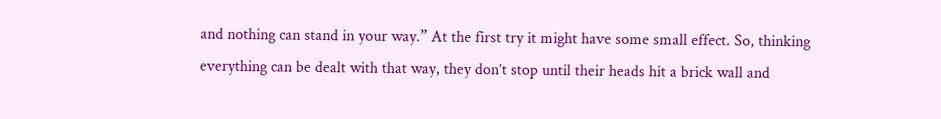and nothing can stand in your way.” At the first try it might have some small effect. So, thinking everything can be dealt with that way, they don’t stop until their heads hit a brick wall and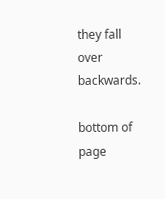they fall over backwards.

bottom of page